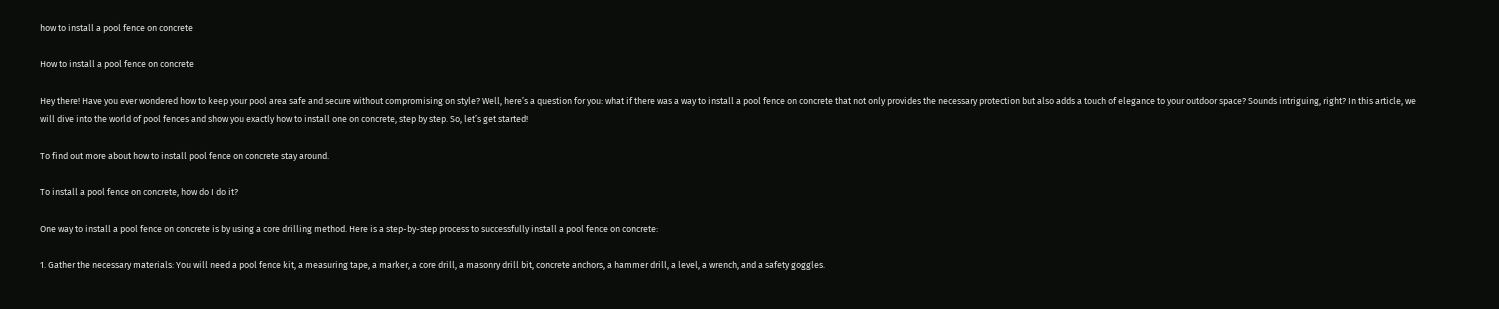how to install a pool fence on concrete

How to install a pool fence on concrete

Hey there! Have you ever wondered how to keep your pool area safe and secure without compromising on style? Well, here’s a question for you: what if there was a way to install a pool fence on concrete that not only provides the necessary protection but also adds a touch of elegance to your outdoor space? Sounds intriguing, right? In this article, we will dive into the world of pool fences and show you exactly how to install one on concrete, step by step. So, let’s get started!

To find out more about how to install pool fence on concrete stay around.

To install a pool fence on concrete, how do I do it?

One way to install a pool fence on concrete is by using a core drilling method. Here is a step-by-step process to successfully install a pool fence on concrete:

1. Gather the necessary materials: You will need a pool fence kit, a measuring tape, a marker, a core drill, a masonry drill bit, concrete anchors, a hammer drill, a level, a wrench, and a safety goggles.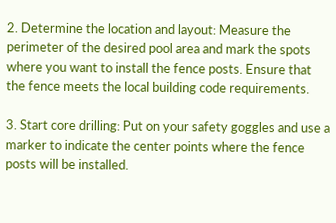2. Determine the location and layout: Measure the perimeter of the desired pool area and mark the spots where you want to install the fence posts. Ensure that the fence meets the local building code requirements.

3. Start core drilling: Put on your safety goggles and use a marker to indicate the center points where the fence posts will be installed.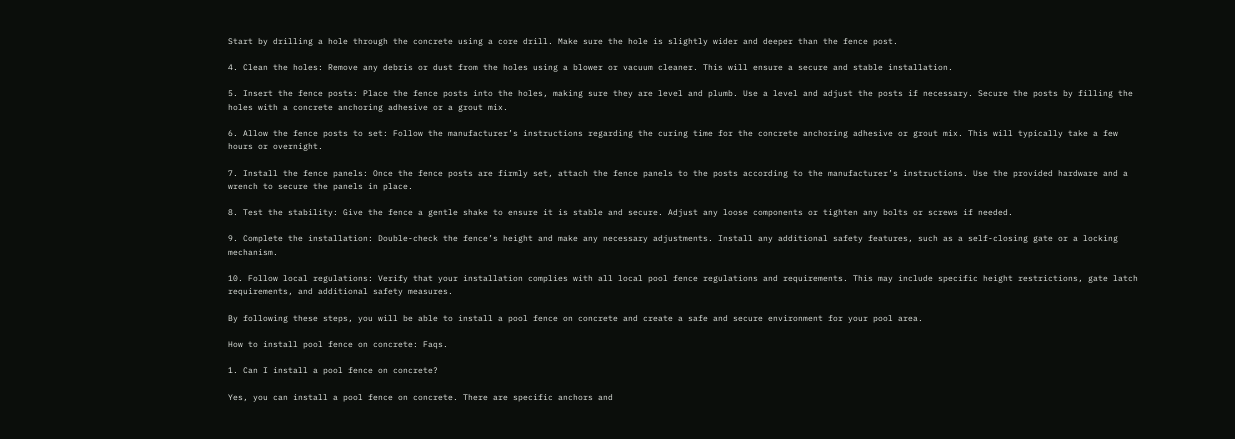Start by drilling a hole through the concrete using a core drill. Make sure the hole is slightly wider and deeper than the fence post.

4. Clean the holes: Remove any debris or dust from the holes using a blower or vacuum cleaner. This will ensure a secure and stable installation.

5. Insert the fence posts: Place the fence posts into the holes, making sure they are level and plumb. Use a level and adjust the posts if necessary. Secure the posts by filling the holes with a concrete anchoring adhesive or a grout mix.

6. Allow the fence posts to set: Follow the manufacturer’s instructions regarding the curing time for the concrete anchoring adhesive or grout mix. This will typically take a few hours or overnight.

7. Install the fence panels: Once the fence posts are firmly set, attach the fence panels to the posts according to the manufacturer’s instructions. Use the provided hardware and a wrench to secure the panels in place.

8. Test the stability: Give the fence a gentle shake to ensure it is stable and secure. Adjust any loose components or tighten any bolts or screws if needed.

9. Complete the installation: Double-check the fence’s height and make any necessary adjustments. Install any additional safety features, such as a self-closing gate or a locking mechanism.

10. Follow local regulations: Verify that your installation complies with all local pool fence regulations and requirements. This may include specific height restrictions, gate latch requirements, and additional safety measures.

By following these steps, you will be able to install a pool fence on concrete and create a safe and secure environment for your pool area.

How to install pool fence on concrete: Faqs.

1. Can I install a pool fence on concrete?

Yes, you can install a pool fence on concrete. There are specific anchors and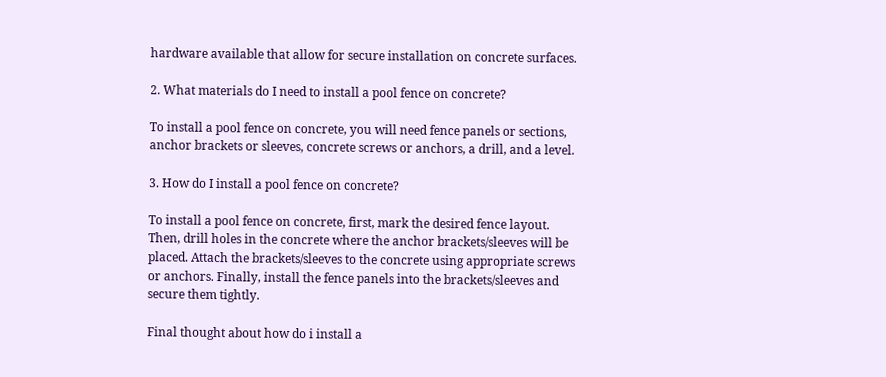hardware available that allow for secure installation on concrete surfaces.

2. What materials do I need to install a pool fence on concrete?

To install a pool fence on concrete, you will need fence panels or sections, anchor brackets or sleeves, concrete screws or anchors, a drill, and a level.

3. How do I install a pool fence on concrete?

To install a pool fence on concrete, first, mark the desired fence layout. Then, drill holes in the concrete where the anchor brackets/sleeves will be placed. Attach the brackets/sleeves to the concrete using appropriate screws or anchors. Finally, install the fence panels into the brackets/sleeves and secure them tightly.

Final thought about how do i install a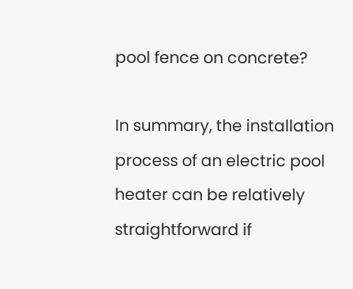pool fence on concrete?

In summary, the installation process of an electric pool heater can be relatively straightforward if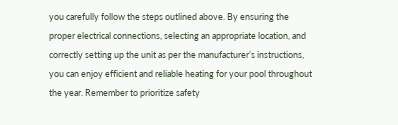you carefully follow the steps outlined above. By ensuring the proper electrical connections, selecting an appropriate location, and correctly setting up the unit as per the manufacturer’s instructions, you can enjoy efficient and reliable heating for your pool throughout the year. Remember to prioritize safety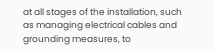at all stages of the installation, such as managing electrical cables and grounding measures, to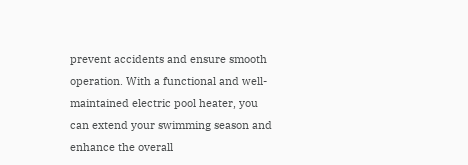prevent accidents and ensure smooth operation. With a functional and well-maintained electric pool heater, you can extend your swimming season and enhance the overall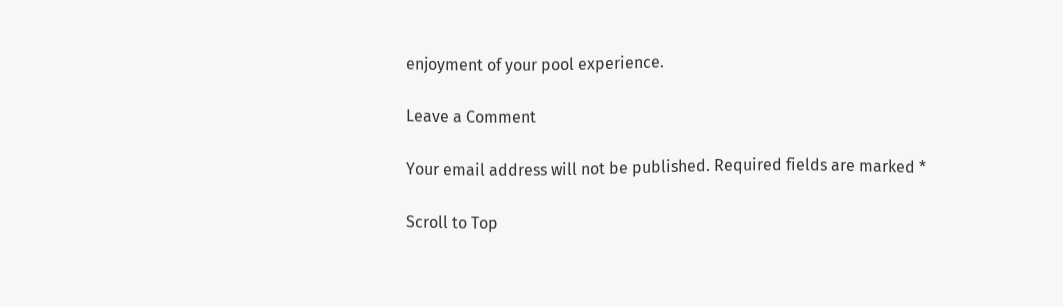enjoyment of your pool experience.

Leave a Comment

Your email address will not be published. Required fields are marked *

Scroll to Top